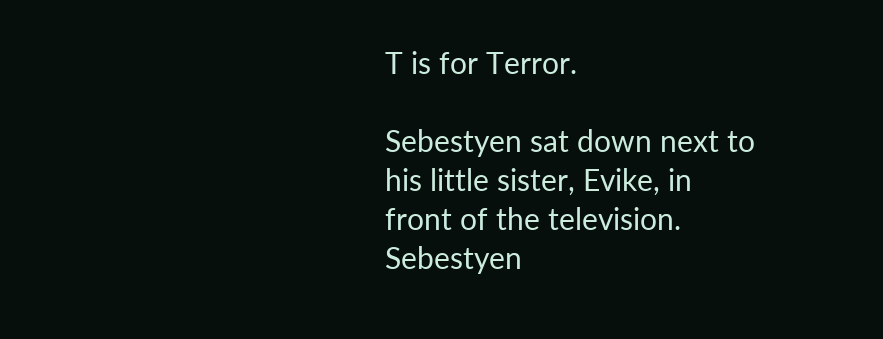T is for Terror.

Sebestyen sat down next to his little sister, Evike, in front of the television. Sebestyen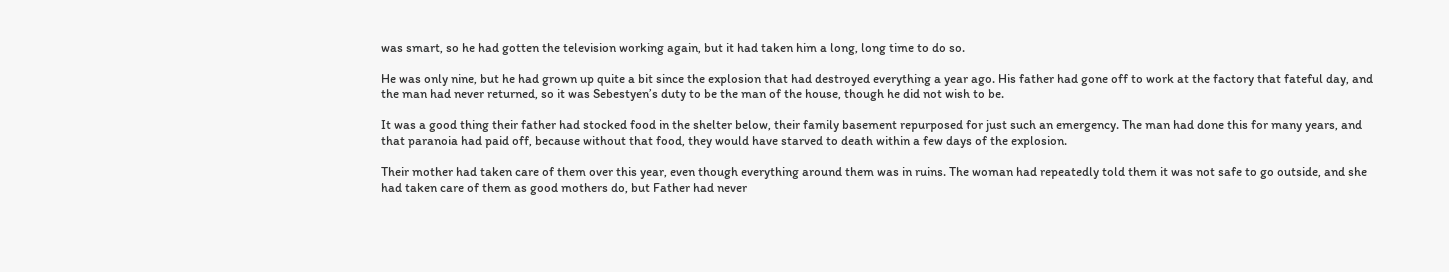was smart, so he had gotten the television working again, but it had taken him a long, long time to do so.

He was only nine, but he had grown up quite a bit since the explosion that had destroyed everything a year ago. His father had gone off to work at the factory that fateful day, and the man had never returned, so it was Sebestyen’s duty to be the man of the house, though he did not wish to be.

It was a good thing their father had stocked food in the shelter below, their family basement repurposed for just such an emergency. The man had done this for many years, and that paranoia had paid off, because without that food, they would have starved to death within a few days of the explosion.

Their mother had taken care of them over this year, even though everything around them was in ruins. The woman had repeatedly told them it was not safe to go outside, and she had taken care of them as good mothers do, but Father had never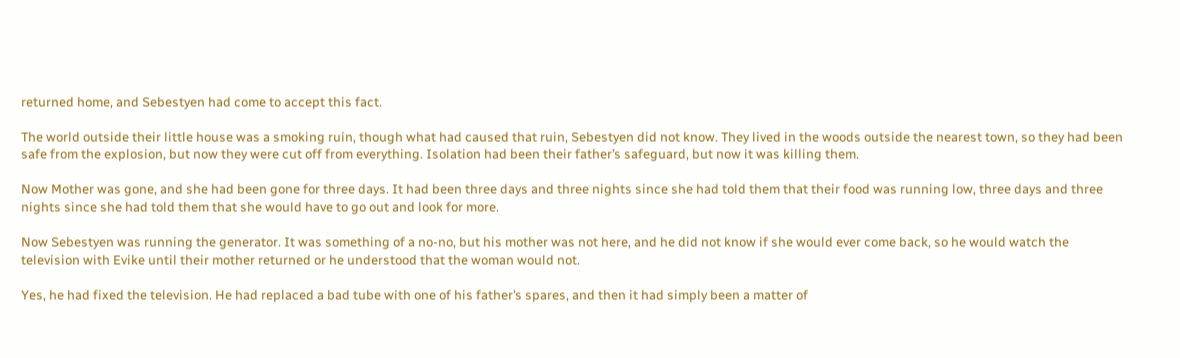returned home, and Sebestyen had come to accept this fact.

The world outside their little house was a smoking ruin, though what had caused that ruin, Sebestyen did not know. They lived in the woods outside the nearest town, so they had been safe from the explosion, but now they were cut off from everything. Isolation had been their father’s safeguard, but now it was killing them.

Now Mother was gone, and she had been gone for three days. It had been three days and three nights since she had told them that their food was running low, three days and three nights since she had told them that she would have to go out and look for more.

Now Sebestyen was running the generator. It was something of a no-no, but his mother was not here, and he did not know if she would ever come back, so he would watch the television with Evike until their mother returned or he understood that the woman would not.

Yes, he had fixed the television. He had replaced a bad tube with one of his father’s spares, and then it had simply been a matter of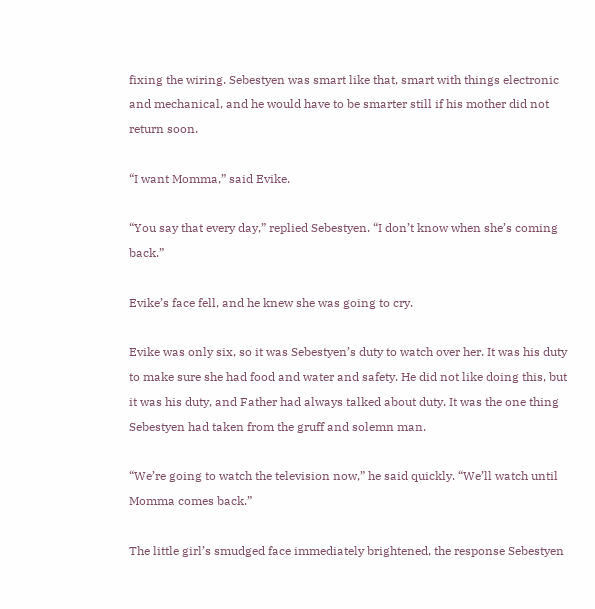fixing the wiring. Sebestyen was smart like that, smart with things electronic and mechanical, and he would have to be smarter still if his mother did not return soon.

“I want Momma,” said Evike.

“You say that every day,” replied Sebestyen. “I don’t know when she’s coming back.”

Evike’s face fell, and he knew she was going to cry.

Evike was only six, so it was Sebestyen’s duty to watch over her. It was his duty to make sure she had food and water and safety. He did not like doing this, but it was his duty, and Father had always talked about duty. It was the one thing Sebestyen had taken from the gruff and solemn man.

“We’re going to watch the television now,” he said quickly. “We’ll watch until Momma comes back.”

The little girl’s smudged face immediately brightened, the response Sebestyen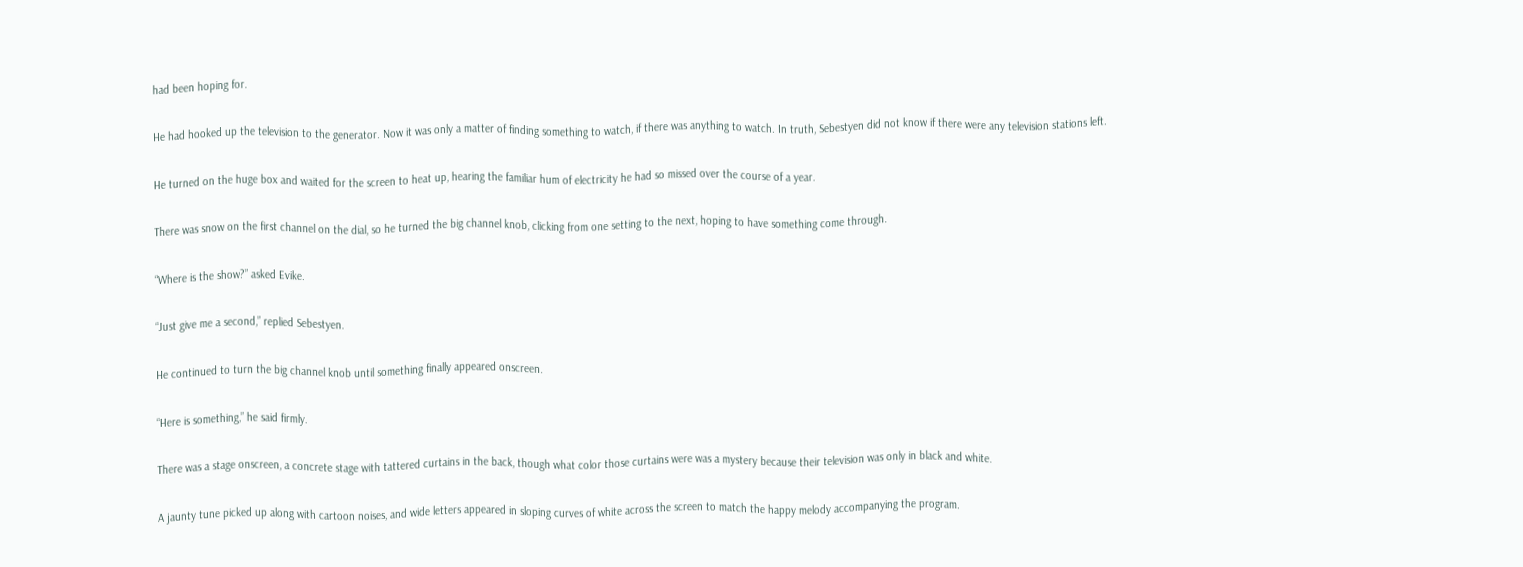had been hoping for.

He had hooked up the television to the generator. Now it was only a matter of finding something to watch, if there was anything to watch. In truth, Sebestyen did not know if there were any television stations left.

He turned on the huge box and waited for the screen to heat up, hearing the familiar hum of electricity he had so missed over the course of a year.

There was snow on the first channel on the dial, so he turned the big channel knob, clicking from one setting to the next, hoping to have something come through.

“Where is the show?” asked Evike.

“Just give me a second,” replied Sebestyen.

He continued to turn the big channel knob until something finally appeared onscreen.

“Here is something,” he said firmly.

There was a stage onscreen, a concrete stage with tattered curtains in the back, though what color those curtains were was a mystery because their television was only in black and white.

A jaunty tune picked up along with cartoon noises, and wide letters appeared in sloping curves of white across the screen to match the happy melody accompanying the program.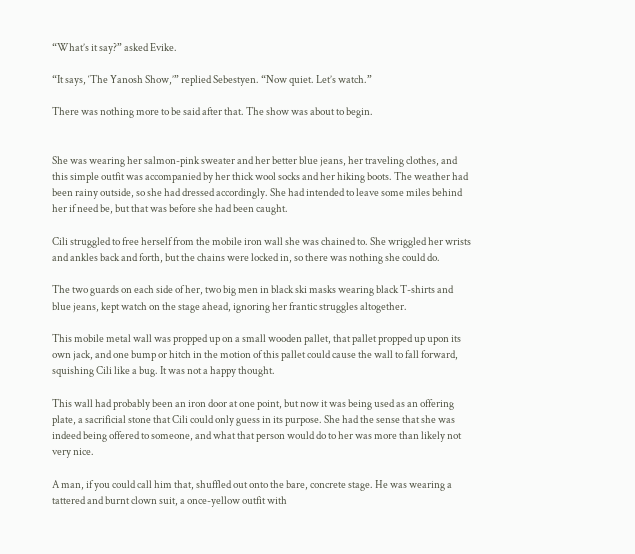“What’s it say?” asked Evike.

“It says, ‘The Yanosh Show,’” replied Sebestyen. “Now quiet. Let’s watch.”

There was nothing more to be said after that. The show was about to begin.


She was wearing her salmon-pink sweater and her better blue jeans, her traveling clothes, and this simple outfit was accompanied by her thick wool socks and her hiking boots. The weather had been rainy outside, so she had dressed accordingly. She had intended to leave some miles behind her if need be, but that was before she had been caught.

Cili struggled to free herself from the mobile iron wall she was chained to. She wriggled her wrists and ankles back and forth, but the chains were locked in, so there was nothing she could do.

The two guards on each side of her, two big men in black ski masks wearing black T-shirts and blue jeans, kept watch on the stage ahead, ignoring her frantic struggles altogether.

This mobile metal wall was propped up on a small wooden pallet, that pallet propped up upon its own jack, and one bump or hitch in the motion of this pallet could cause the wall to fall forward, squishing Cili like a bug. It was not a happy thought.

This wall had probably been an iron door at one point, but now it was being used as an offering plate, a sacrificial stone that Cili could only guess in its purpose. She had the sense that she was indeed being offered to someone, and what that person would do to her was more than likely not very nice.

A man, if you could call him that, shuffled out onto the bare, concrete stage. He was wearing a tattered and burnt clown suit, a once-yellow outfit with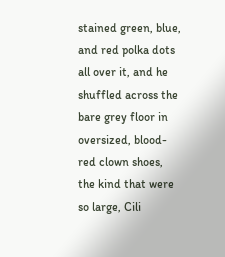stained green, blue, and red polka dots all over it, and he shuffled across the bare grey floor in oversized, blood-red clown shoes, the kind that were so large, Cili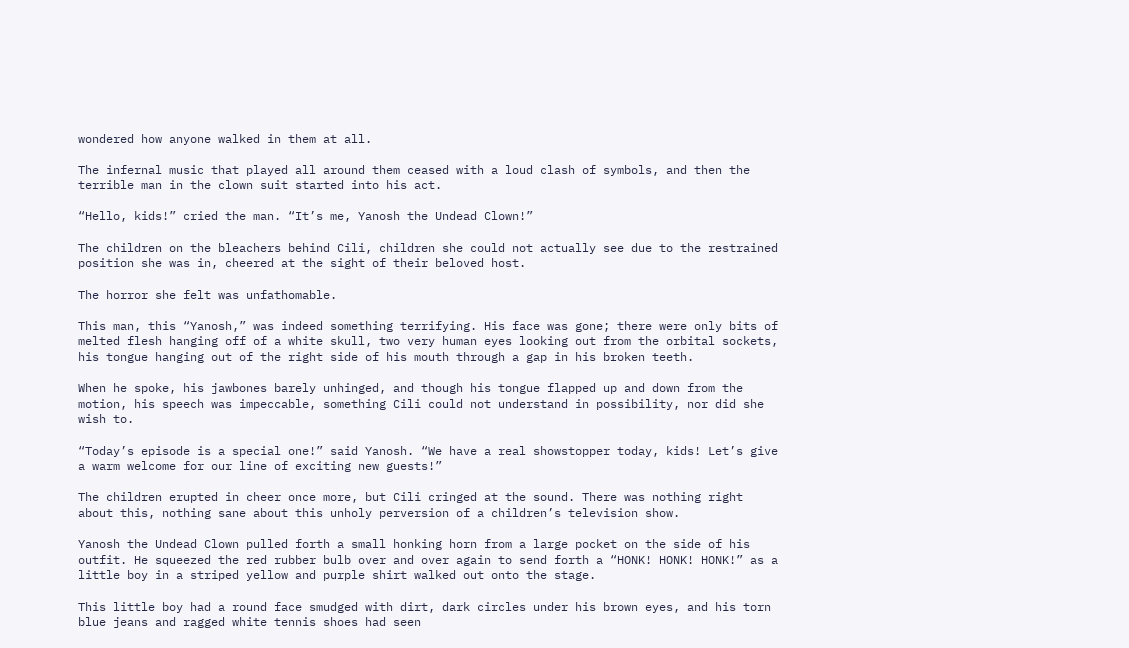wondered how anyone walked in them at all.

The infernal music that played all around them ceased with a loud clash of symbols, and then the terrible man in the clown suit started into his act.

“Hello, kids!” cried the man. “It’s me, Yanosh the Undead Clown!”

The children on the bleachers behind Cili, children she could not actually see due to the restrained position she was in, cheered at the sight of their beloved host.

The horror she felt was unfathomable.

This man, this “Yanosh,” was indeed something terrifying. His face was gone; there were only bits of melted flesh hanging off of a white skull, two very human eyes looking out from the orbital sockets, his tongue hanging out of the right side of his mouth through a gap in his broken teeth.

When he spoke, his jawbones barely unhinged, and though his tongue flapped up and down from the motion, his speech was impeccable, something Cili could not understand in possibility, nor did she wish to.

“Today’s episode is a special one!” said Yanosh. “We have a real showstopper today, kids! Let’s give a warm welcome for our line of exciting new guests!”

The children erupted in cheer once more, but Cili cringed at the sound. There was nothing right about this, nothing sane about this unholy perversion of a children’s television show.

Yanosh the Undead Clown pulled forth a small honking horn from a large pocket on the side of his outfit. He squeezed the red rubber bulb over and over again to send forth a “HONK! HONK! HONK!” as a little boy in a striped yellow and purple shirt walked out onto the stage.

This little boy had a round face smudged with dirt, dark circles under his brown eyes, and his torn blue jeans and ragged white tennis shoes had seen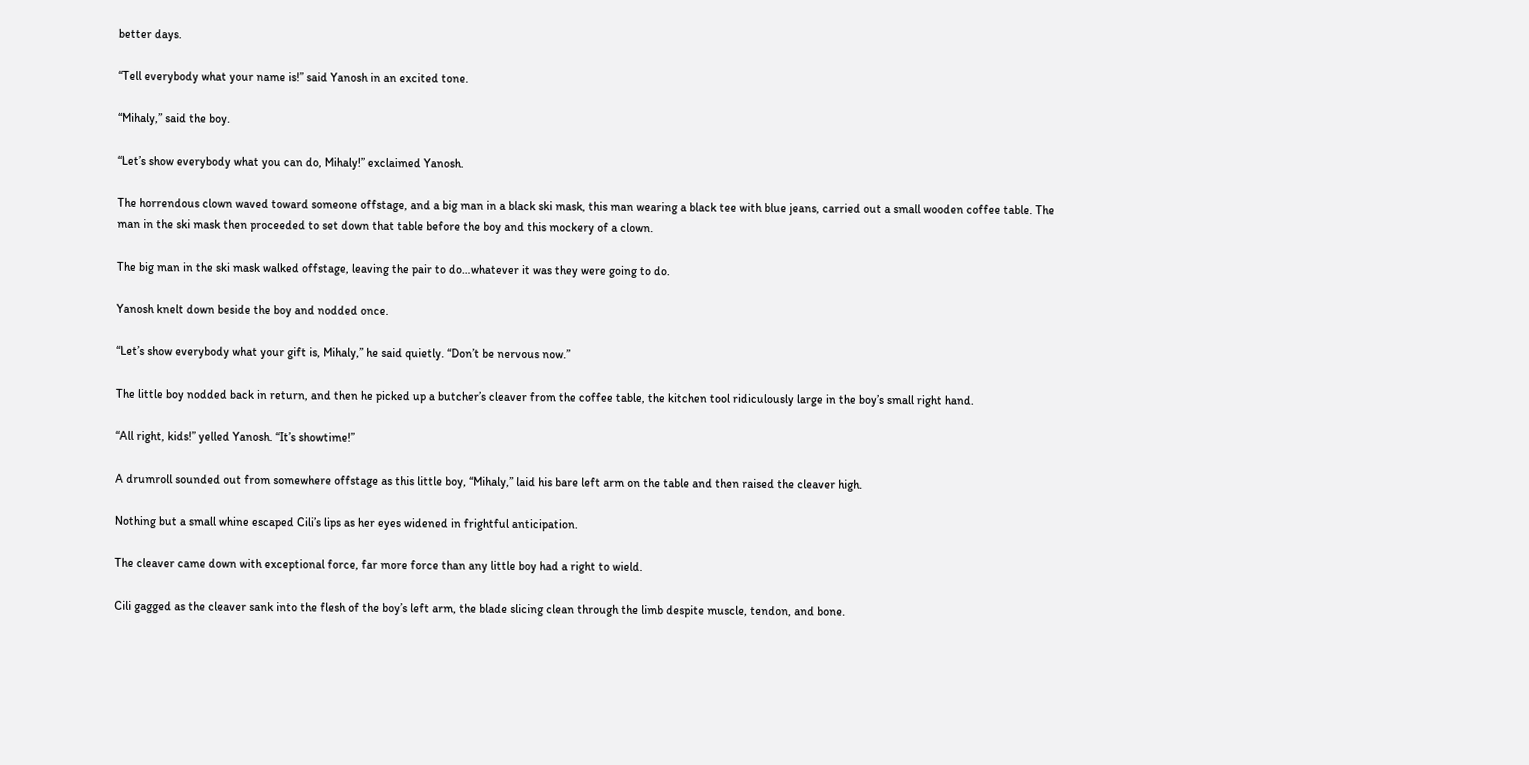better days.

“Tell everybody what your name is!” said Yanosh in an excited tone.

“Mihaly,” said the boy.

“Let’s show everybody what you can do, Mihaly!” exclaimed Yanosh.

The horrendous clown waved toward someone offstage, and a big man in a black ski mask, this man wearing a black tee with blue jeans, carried out a small wooden coffee table. The man in the ski mask then proceeded to set down that table before the boy and this mockery of a clown.

The big man in the ski mask walked offstage, leaving the pair to do…whatever it was they were going to do.

Yanosh knelt down beside the boy and nodded once.

“Let’s show everybody what your gift is, Mihaly,” he said quietly. “Don’t be nervous now.”

The little boy nodded back in return, and then he picked up a butcher’s cleaver from the coffee table, the kitchen tool ridiculously large in the boy’s small right hand.

“All right, kids!” yelled Yanosh. “It’s showtime!”

A drumroll sounded out from somewhere offstage as this little boy, “Mihaly,” laid his bare left arm on the table and then raised the cleaver high.

Nothing but a small whine escaped Cili’s lips as her eyes widened in frightful anticipation.

The cleaver came down with exceptional force, far more force than any little boy had a right to wield.

Cili gagged as the cleaver sank into the flesh of the boy’s left arm, the blade slicing clean through the limb despite muscle, tendon, and bone.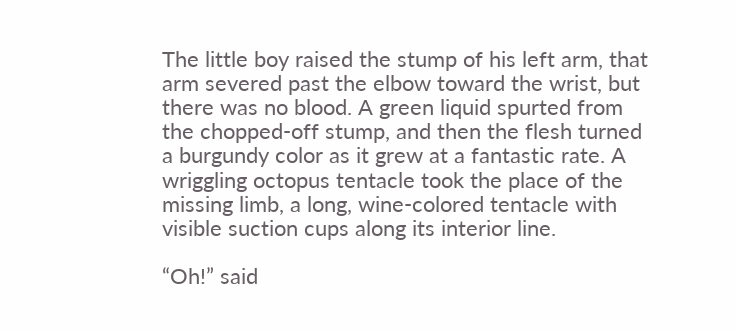The little boy raised the stump of his left arm, that arm severed past the elbow toward the wrist, but there was no blood. A green liquid spurted from the chopped-off stump, and then the flesh turned a burgundy color as it grew at a fantastic rate. A wriggling octopus tentacle took the place of the missing limb, a long, wine-colored tentacle with visible suction cups along its interior line.

“Oh!” said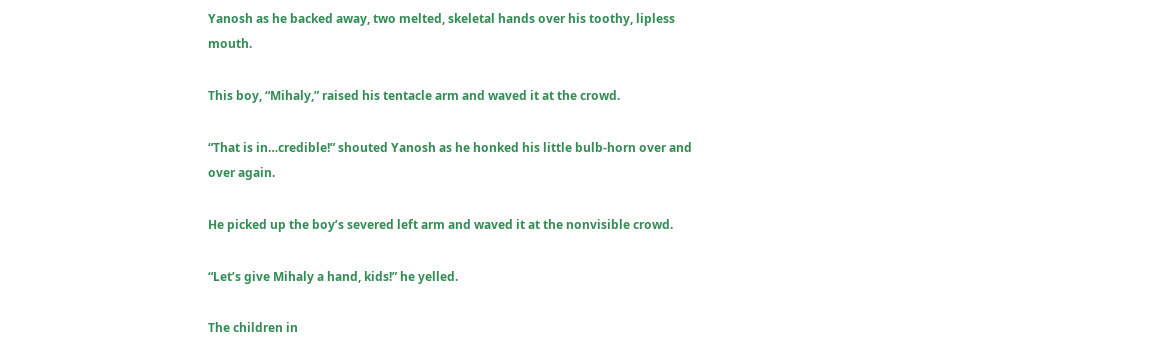Yanosh as he backed away, two melted, skeletal hands over his toothy, lipless mouth.

This boy, “Mihaly,” raised his tentacle arm and waved it at the crowd.

“That is in…credible!” shouted Yanosh as he honked his little bulb-horn over and over again.

He picked up the boy’s severed left arm and waved it at the nonvisible crowd.

“Let’s give Mihaly a hand, kids!” he yelled.

The children in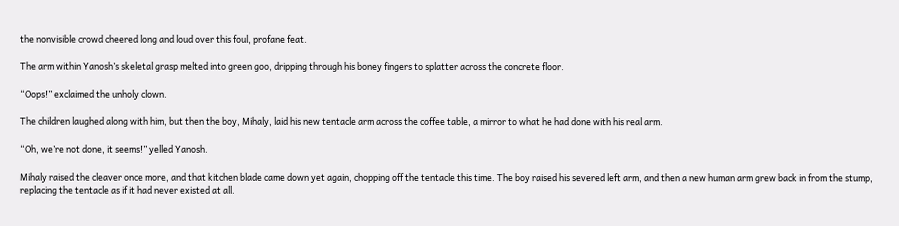the nonvisible crowd cheered long and loud over this foul, profane feat.

The arm within Yanosh’s skeletal grasp melted into green goo, dripping through his boney fingers to splatter across the concrete floor.

“Oops!” exclaimed the unholy clown.

The children laughed along with him, but then the boy, Mihaly, laid his new tentacle arm across the coffee table, a mirror to what he had done with his real arm.

“Oh, we’re not done, it seems!” yelled Yanosh.

Mihaly raised the cleaver once more, and that kitchen blade came down yet again, chopping off the tentacle this time. The boy raised his severed left arm, and then a new human arm grew back in from the stump, replacing the tentacle as if it had never existed at all.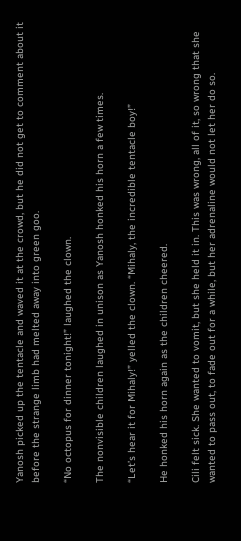Yanosh picked up the tentacle and waved it at the crowd, but he did not get to comment about it before the strange limb had melted away into green goo.

“No octopus for dinner tonight!” laughed the clown.

The nonvisible children laughed in unison as Yanosh honked his horn a few times.

“Let’s hear it for Mihaly!” yelled the clown. “Mihaly, the incredible tentacle boy!”

He honked his horn again as the children cheered.

Cili felt sick. She wanted to vomit, but she held it in. This was wrong, all of it, so wrong that she wanted to pass out, to fade out for a while, but her adrenaline would not let her do so.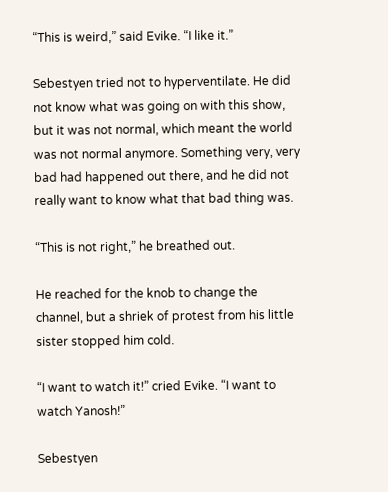“This is weird,” said Evike. “I like it.”

Sebestyen tried not to hyperventilate. He did not know what was going on with this show, but it was not normal, which meant the world was not normal anymore. Something very, very bad had happened out there, and he did not really want to know what that bad thing was.

“This is not right,” he breathed out.

He reached for the knob to change the channel, but a shriek of protest from his little sister stopped him cold.

“I want to watch it!” cried Evike. “I want to watch Yanosh!”

Sebestyen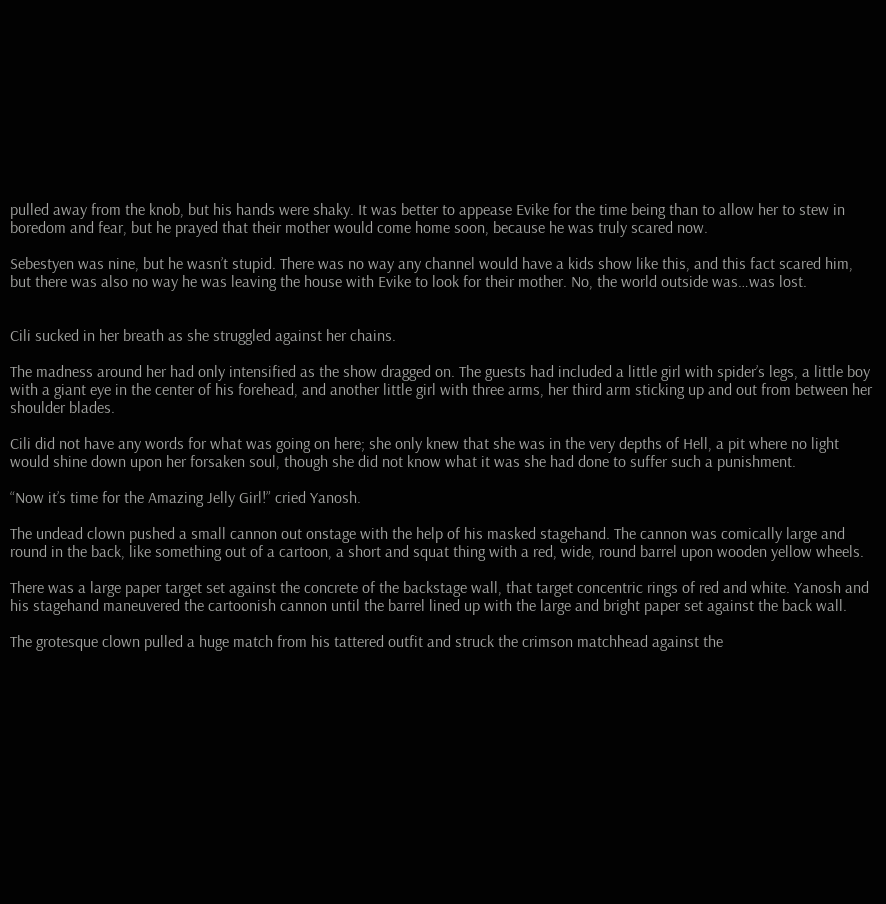pulled away from the knob, but his hands were shaky. It was better to appease Evike for the time being than to allow her to stew in boredom and fear, but he prayed that their mother would come home soon, because he was truly scared now.

Sebestyen was nine, but he wasn’t stupid. There was no way any channel would have a kids show like this, and this fact scared him, but there was also no way he was leaving the house with Evike to look for their mother. No, the world outside was…was lost.


Cili sucked in her breath as she struggled against her chains.

The madness around her had only intensified as the show dragged on. The guests had included a little girl with spider’s legs, a little boy with a giant eye in the center of his forehead, and another little girl with three arms, her third arm sticking up and out from between her shoulder blades.

Cili did not have any words for what was going on here; she only knew that she was in the very depths of Hell, a pit where no light would shine down upon her forsaken soul, though she did not know what it was she had done to suffer such a punishment.

“Now it’s time for the Amazing Jelly Girl!” cried Yanosh.

The undead clown pushed a small cannon out onstage with the help of his masked stagehand. The cannon was comically large and round in the back, like something out of a cartoon, a short and squat thing with a red, wide, round barrel upon wooden yellow wheels.

There was a large paper target set against the concrete of the backstage wall, that target concentric rings of red and white. Yanosh and his stagehand maneuvered the cartoonish cannon until the barrel lined up with the large and bright paper set against the back wall.

The grotesque clown pulled a huge match from his tattered outfit and struck the crimson matchhead against the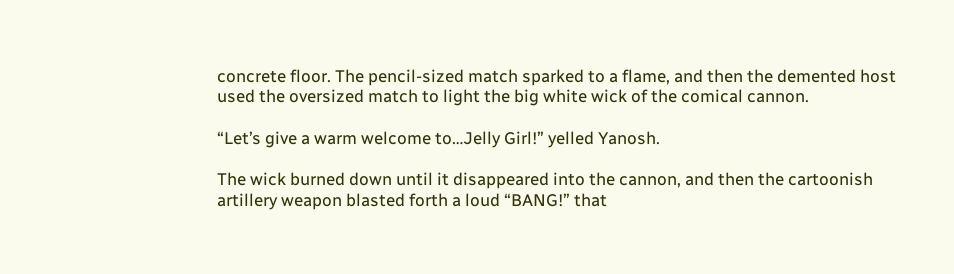concrete floor. The pencil-sized match sparked to a flame, and then the demented host used the oversized match to light the big white wick of the comical cannon.

“Let’s give a warm welcome to…Jelly Girl!” yelled Yanosh.

The wick burned down until it disappeared into the cannon, and then the cartoonish artillery weapon blasted forth a loud “BANG!” that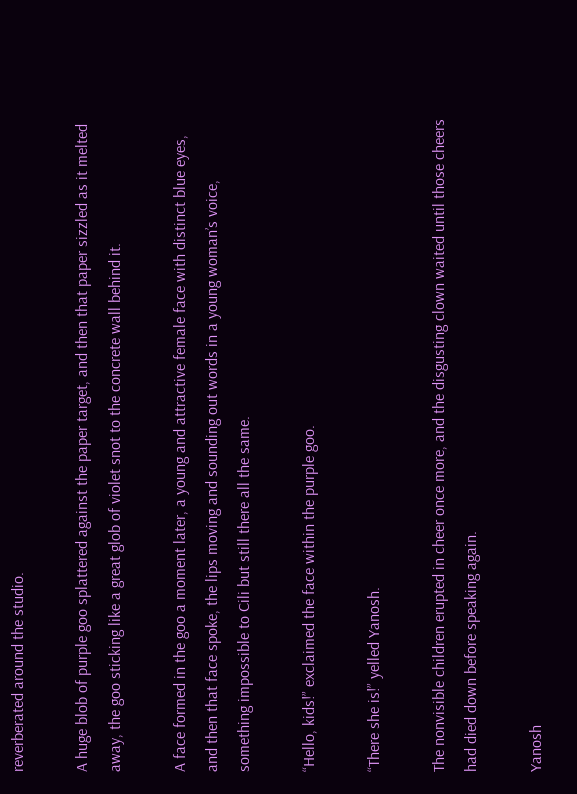reverberated around the studio.

A huge blob of purple goo splattered against the paper target, and then that paper sizzled as it melted away, the goo sticking like a great glob of violet snot to the concrete wall behind it.

A face formed in the goo a moment later, a young and attractive female face with distinct blue eyes, and then that face spoke, the lips moving and sounding out words in a young woman’s voice, something impossible to Cili but still there all the same.

“Hello, kids!” exclaimed the face within the purple goo.

“There she is!” yelled Yanosh.

The nonvisible children erupted in cheer once more, and the disgusting clown waited until those cheers had died down before speaking again.

Yanosh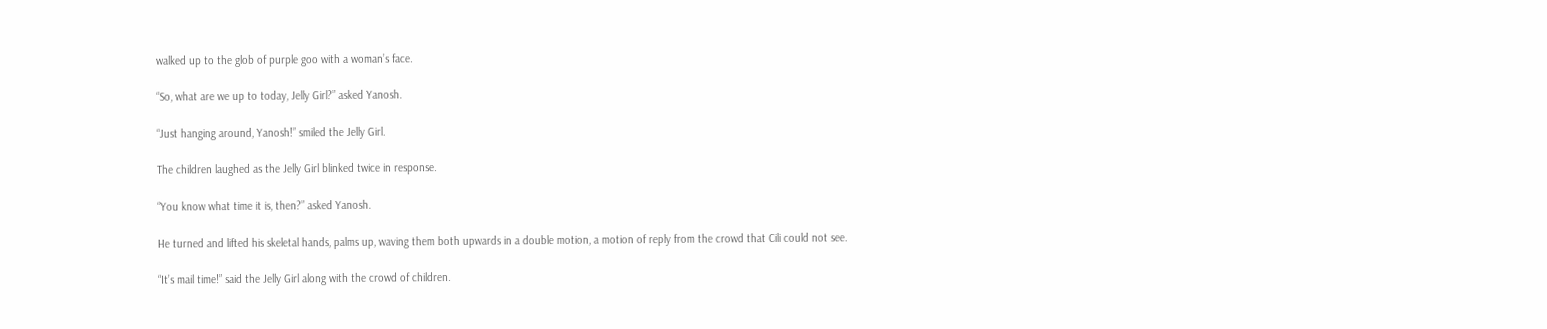walked up to the glob of purple goo with a woman’s face.

“So, what are we up to today, Jelly Girl?” asked Yanosh.

“Just hanging around, Yanosh!” smiled the Jelly Girl.

The children laughed as the Jelly Girl blinked twice in response.

“You know what time it is, then?” asked Yanosh.

He turned and lifted his skeletal hands, palms up, waving them both upwards in a double motion, a motion of reply from the crowd that Cili could not see.

“It’s mail time!” said the Jelly Girl along with the crowd of children.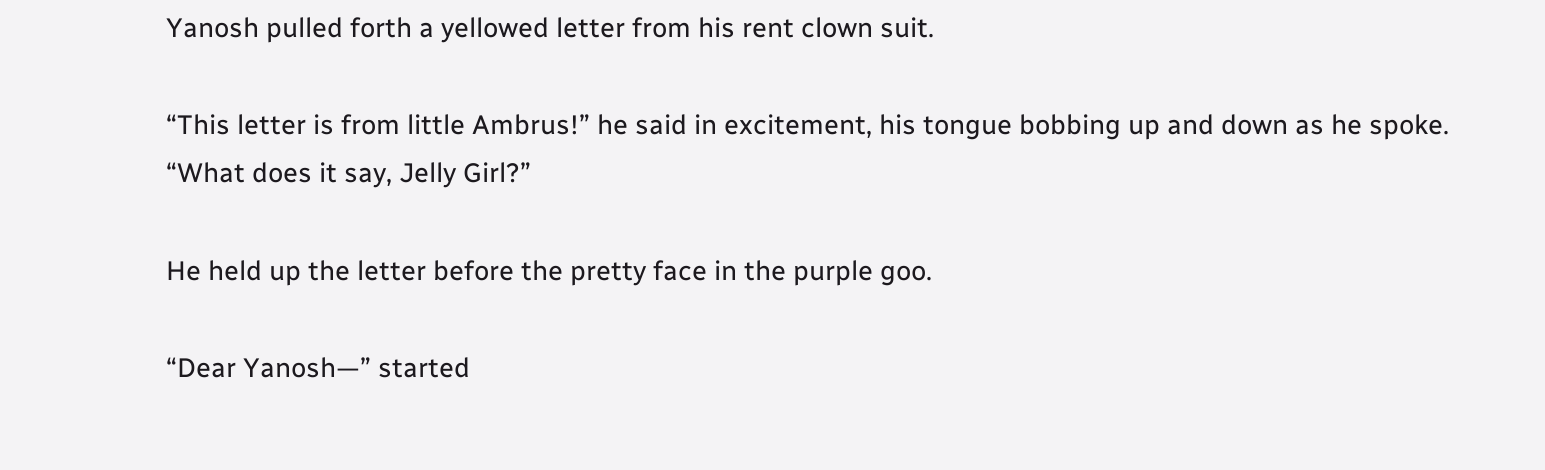Yanosh pulled forth a yellowed letter from his rent clown suit.

“This letter is from little Ambrus!” he said in excitement, his tongue bobbing up and down as he spoke. “What does it say, Jelly Girl?”

He held up the letter before the pretty face in the purple goo.

“Dear Yanosh—” started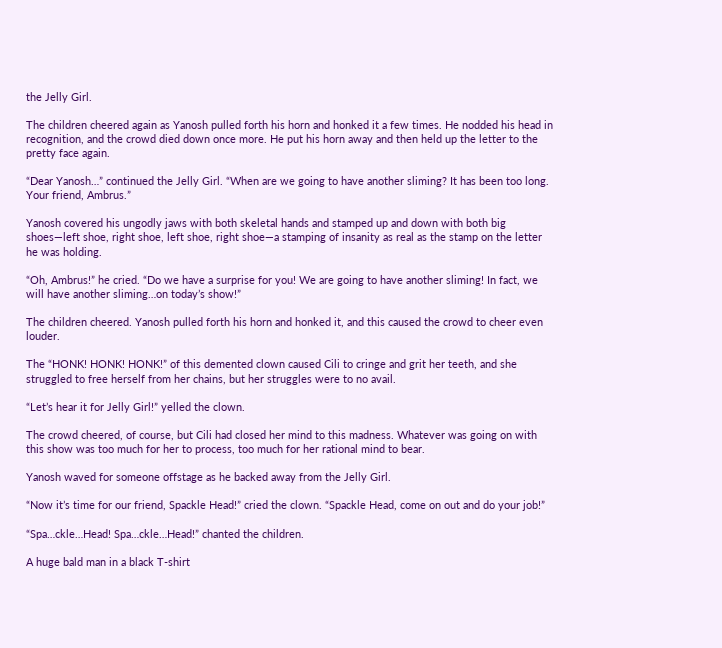the Jelly Girl.

The children cheered again as Yanosh pulled forth his horn and honked it a few times. He nodded his head in recognition, and the crowd died down once more. He put his horn away and then held up the letter to the pretty face again.

“Dear Yanosh…” continued the Jelly Girl. “When are we going to have another sliming? It has been too long. Your friend, Ambrus.”

Yanosh covered his ungodly jaws with both skeletal hands and stamped up and down with both big shoes—left shoe, right shoe, left shoe, right shoe—a stamping of insanity as real as the stamp on the letter he was holding.

“Oh, Ambrus!” he cried. “Do we have a surprise for you! We are going to have another sliming! In fact, we will have another sliming…on today’s show!”

The children cheered. Yanosh pulled forth his horn and honked it, and this caused the crowd to cheer even louder.

The “HONK! HONK! HONK!” of this demented clown caused Cili to cringe and grit her teeth, and she struggled to free herself from her chains, but her struggles were to no avail.

“Let’s hear it for Jelly Girl!” yelled the clown.

The crowd cheered, of course, but Cili had closed her mind to this madness. Whatever was going on with this show was too much for her to process, too much for her rational mind to bear.

Yanosh waved for someone offstage as he backed away from the Jelly Girl.

“Now it’s time for our friend, Spackle Head!” cried the clown. “Spackle Head, come on out and do your job!”

“Spa…ckle…Head! Spa…ckle…Head!” chanted the children.

A huge bald man in a black T-shirt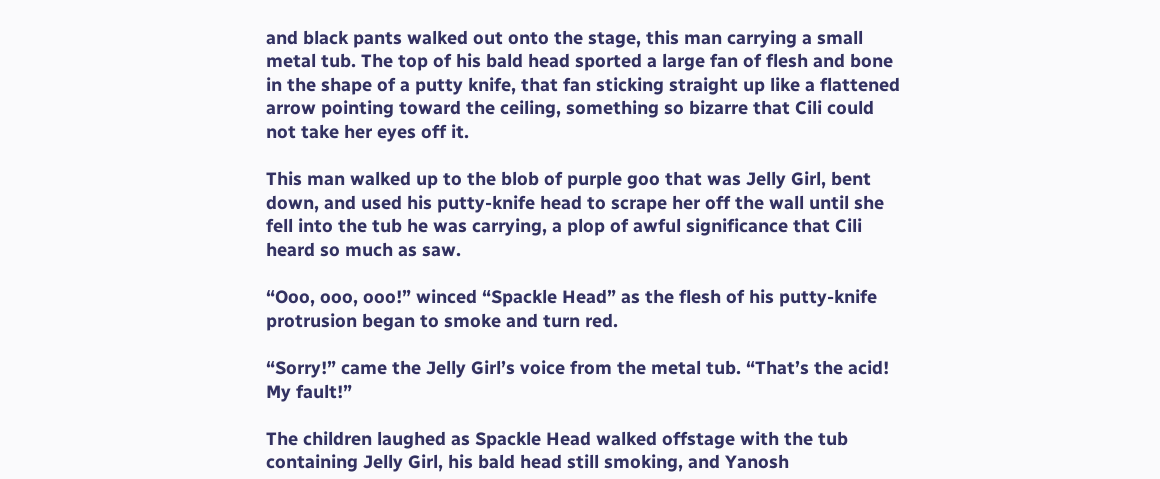and black pants walked out onto the stage, this man carrying a small metal tub. The top of his bald head sported a large fan of flesh and bone in the shape of a putty knife, that fan sticking straight up like a flattened arrow pointing toward the ceiling, something so bizarre that Cili could not take her eyes off it.

This man walked up to the blob of purple goo that was Jelly Girl, bent down, and used his putty-knife head to scrape her off the wall until she fell into the tub he was carrying, a plop of awful significance that Cili heard so much as saw.

“Ooo, ooo, ooo!” winced “Spackle Head” as the flesh of his putty-knife protrusion began to smoke and turn red.

“Sorry!” came the Jelly Girl’s voice from the metal tub. “That’s the acid! My fault!”

The children laughed as Spackle Head walked offstage with the tub containing Jelly Girl, his bald head still smoking, and Yanosh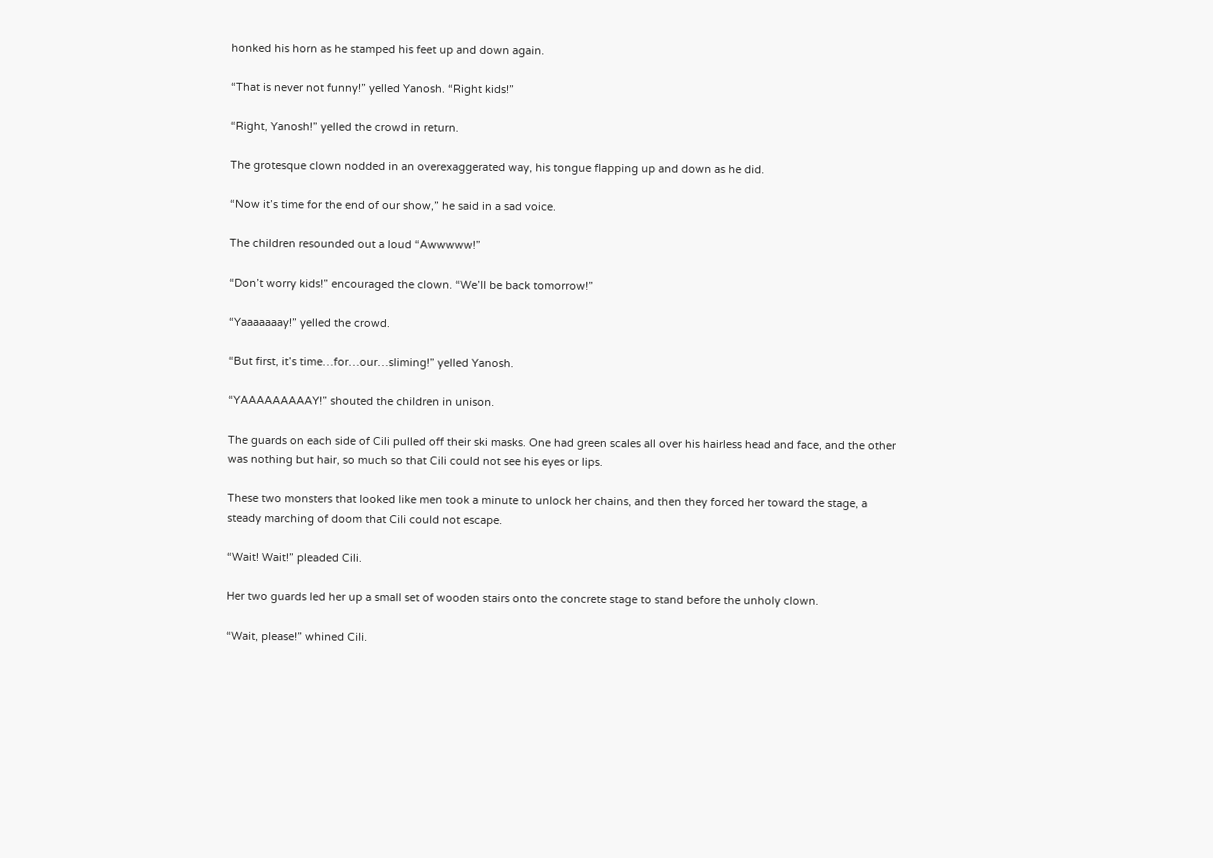honked his horn as he stamped his feet up and down again.

“That is never not funny!” yelled Yanosh. “Right kids!”

“Right, Yanosh!” yelled the crowd in return.

The grotesque clown nodded in an overexaggerated way, his tongue flapping up and down as he did.

“Now it’s time for the end of our show,” he said in a sad voice.

The children resounded out a loud “Awwwww!”

“Don’t worry kids!” encouraged the clown. “We’ll be back tomorrow!”

“Yaaaaaaay!” yelled the crowd.

“But first, it’s time…for…our…sliming!” yelled Yanosh.

“YAAAAAAAAAY!” shouted the children in unison.

The guards on each side of Cili pulled off their ski masks. One had green scales all over his hairless head and face, and the other was nothing but hair, so much so that Cili could not see his eyes or lips.

These two monsters that looked like men took a minute to unlock her chains, and then they forced her toward the stage, a steady marching of doom that Cili could not escape.

“Wait! Wait!” pleaded Cili.

Her two guards led her up a small set of wooden stairs onto the concrete stage to stand before the unholy clown.

“Wait, please!” whined Cili.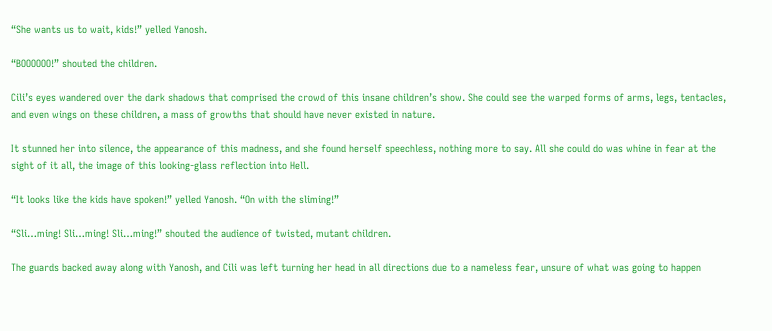“She wants us to wait, kids!” yelled Yanosh.

“BOOOOOO!” shouted the children.

Cili’s eyes wandered over the dark shadows that comprised the crowd of this insane children’s show. She could see the warped forms of arms, legs, tentacles, and even wings on these children, a mass of growths that should have never existed in nature.

It stunned her into silence, the appearance of this madness, and she found herself speechless, nothing more to say. All she could do was whine in fear at the sight of it all, the image of this looking-glass reflection into Hell.

“It looks like the kids have spoken!” yelled Yanosh. “On with the sliming!”

“Sli…ming! Sli…ming! Sli…ming!” shouted the audience of twisted, mutant children.

The guards backed away along with Yanosh, and Cili was left turning her head in all directions due to a nameless fear, unsure of what was going to happen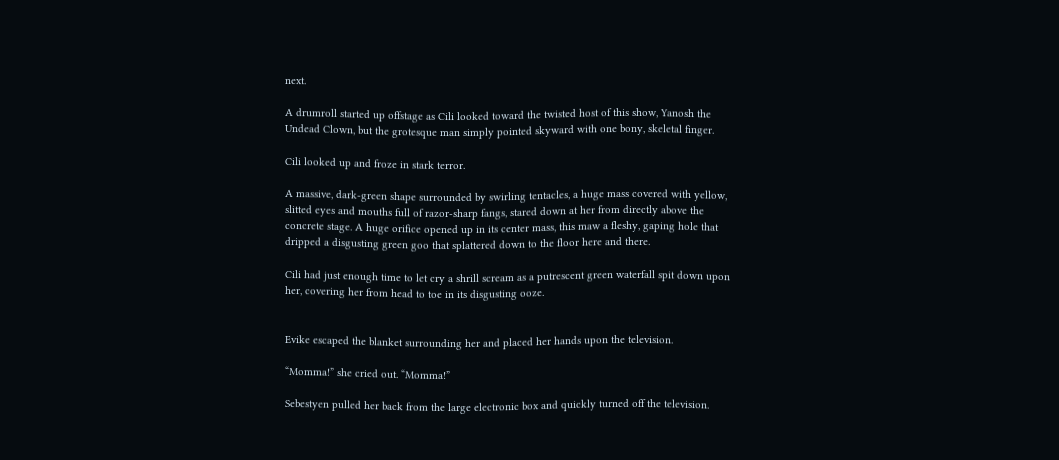next.

A drumroll started up offstage as Cili looked toward the twisted host of this show, Yanosh the Undead Clown, but the grotesque man simply pointed skyward with one bony, skeletal finger.

Cili looked up and froze in stark terror.

A massive, dark-green shape surrounded by swirling tentacles, a huge mass covered with yellow, slitted eyes and mouths full of razor-sharp fangs, stared down at her from directly above the concrete stage. A huge orifice opened up in its center mass, this maw a fleshy, gaping hole that dripped a disgusting green goo that splattered down to the floor here and there.

Cili had just enough time to let cry a shrill scream as a putrescent green waterfall spit down upon her, covering her from head to toe in its disgusting ooze.


Evike escaped the blanket surrounding her and placed her hands upon the television.

“Momma!” she cried out. “Momma!”

Sebestyen pulled her back from the large electronic box and quickly turned off the television.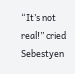“It’s not real!” cried Sebestyen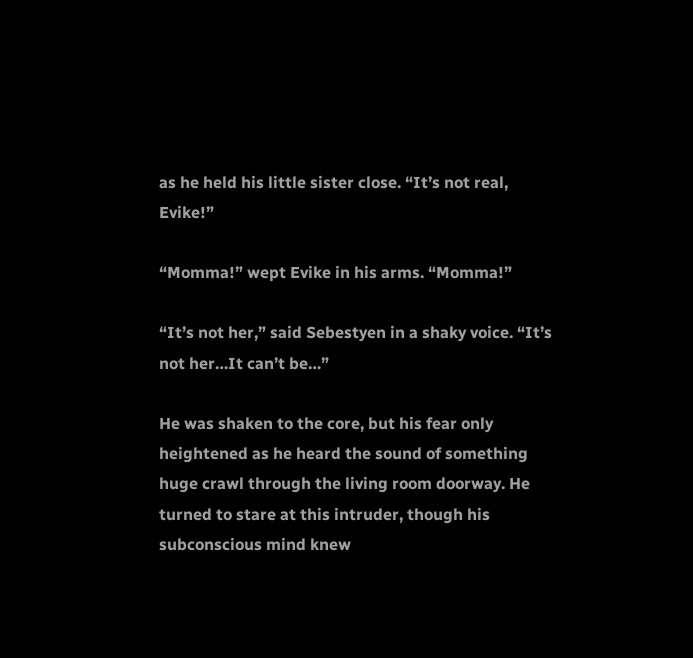as he held his little sister close. “It’s not real, Evike!”

“Momma!” wept Evike in his arms. “Momma!”

“It’s not her,” said Sebestyen in a shaky voice. “It’s not her…It can’t be…”

He was shaken to the core, but his fear only heightened as he heard the sound of something huge crawl through the living room doorway. He turned to stare at this intruder, though his subconscious mind knew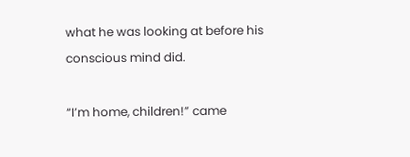what he was looking at before his conscious mind did.

“I’m home, children!” came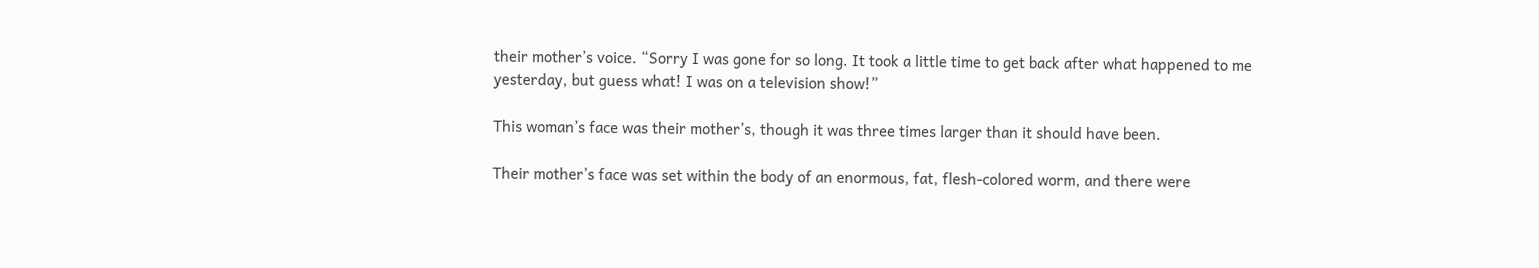their mother’s voice. “Sorry I was gone for so long. It took a little time to get back after what happened to me yesterday, but guess what! I was on a television show!”

This woman’s face was their mother’s, though it was three times larger than it should have been.

Their mother’s face was set within the body of an enormous, fat, flesh-colored worm, and there were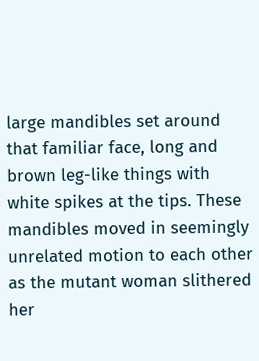large mandibles set around that familiar face, long and brown leg-like things with white spikes at the tips. These mandibles moved in seemingly unrelated motion to each other as the mutant woman slithered her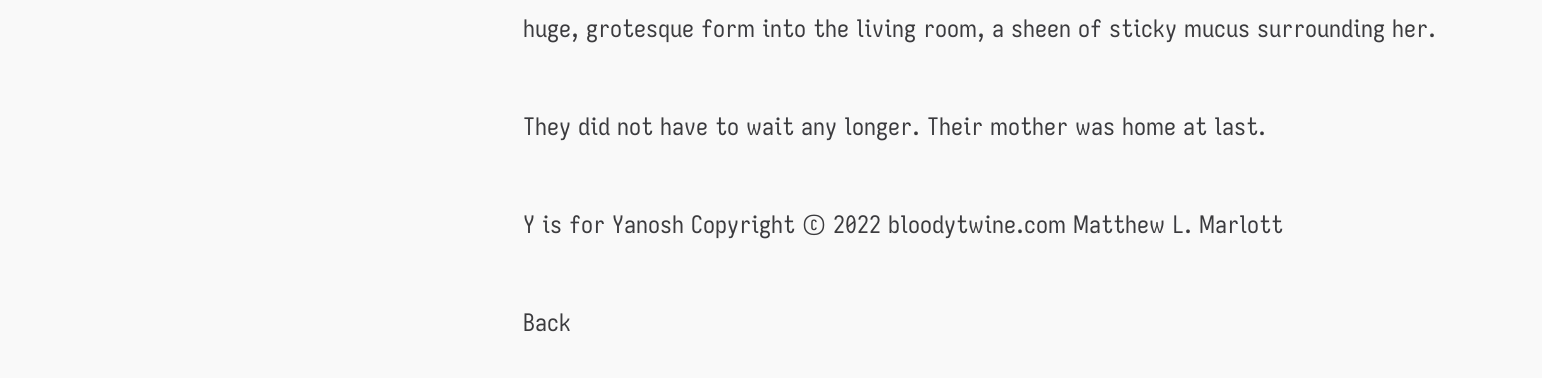huge, grotesque form into the living room, a sheen of sticky mucus surrounding her.

They did not have to wait any longer. Their mother was home at last.

Y is for Yanosh Copyright © 2022 bloodytwine.com Matthew L. Marlott

Back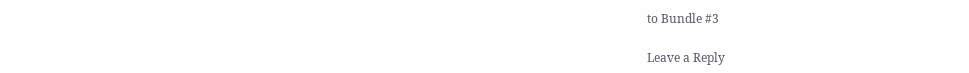to Bundle #3

Leave a Reply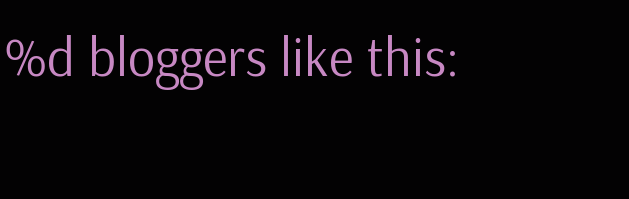%d bloggers like this: